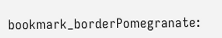bookmark_borderPomegranate: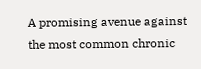A promising avenue against the most common chronic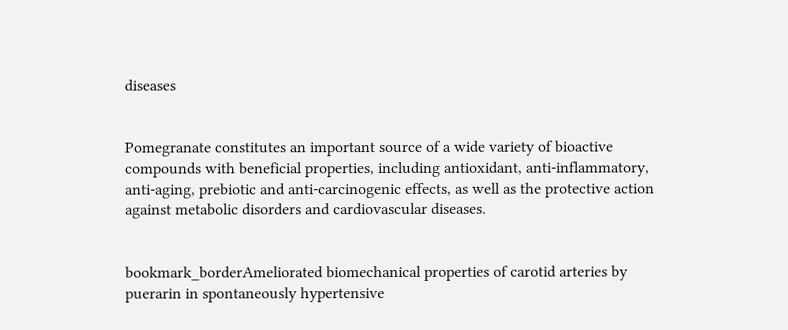diseases


Pomegranate constitutes an important source of a wide variety of bioactive compounds with beneficial properties, including antioxidant, anti-inflammatory, anti-aging, prebiotic and anti-carcinogenic effects, as well as the protective action against metabolic disorders and cardiovascular diseases.


bookmark_borderAmeliorated biomechanical properties of carotid arteries by puerarin in spontaneously hypertensive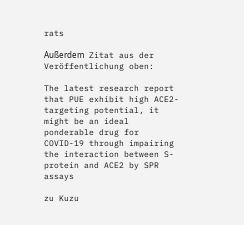rats

Außerdem Zitat aus der Veröffentlichung oben:

The latest research report that PUE exhibit high ACE2-targeting potential, it might be an ideal ponderable drug for COVID-19 through impairing the interaction between S-protein and ACE2 by SPR assays

zu Kuzu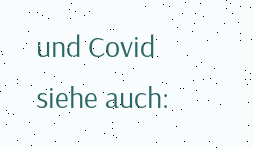und Covid siehe auch: